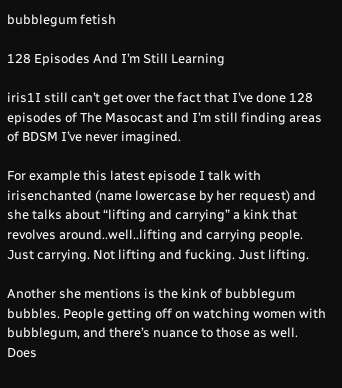bubblegum fetish

128 Episodes And I’m Still Learning

iris1I still can’t get over the fact that I’ve done 128 episodes of The Masocast and I’m still finding areas of BDSM I’ve never imagined.

For example this latest episode I talk with irisenchanted (name lowercase by her request) and she talks about “lifting and carrying” a kink that revolves around..well..lifting and carrying people. Just carrying. Not lifting and fucking. Just lifting.

Another she mentions is the kink of bubblegum bubbles. People getting off on watching women with bubblegum, and there’s nuance to those as well. Does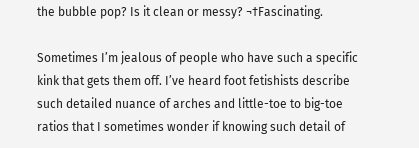the bubble pop? Is it clean or messy? ¬†Fascinating.

Sometimes I’m jealous of people who have such a specific kink that gets them off. I’ve heard foot fetishists describe such detailed nuance of arches and little-toe to big-toe ratios that I sometimes wonder if knowing such detail of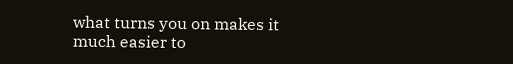what turns you on makes it much easier to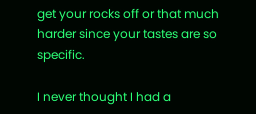get your rocks off or that much harder since your tastes are so specific.

I never thought I had a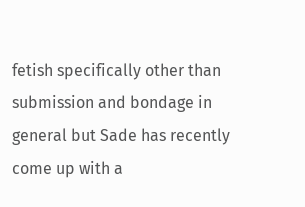fetish specifically other than submission and bondage in general but Sade has recently come up with a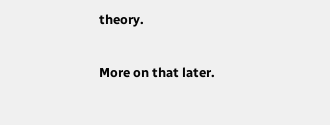theory.

More on that later.